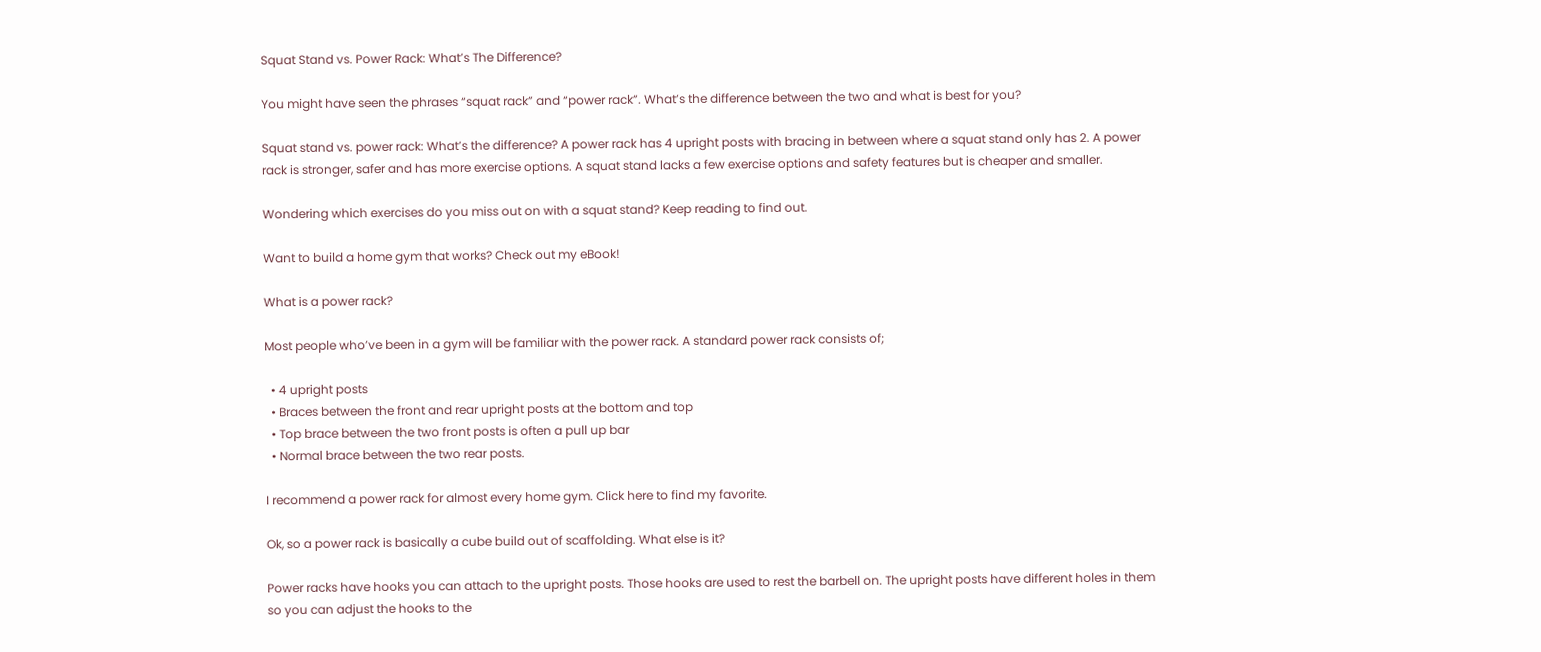Squat Stand vs. Power Rack: What’s The Difference?

You might have seen the phrases “squat rack” and “power rack”. What’s the difference between the two and what is best for you?

Squat stand vs. power rack: What’s the difference? A power rack has 4 upright posts with bracing in between where a squat stand only has 2. A power rack is stronger, safer and has more exercise options. A squat stand lacks a few exercise options and safety features but is cheaper and smaller.

Wondering which exercises do you miss out on with a squat stand? Keep reading to find out.

Want to build a home gym that works? Check out my eBook!

What is a power rack?

Most people who’ve been in a gym will be familiar with the power rack. A standard power rack consists of;

  • 4 upright posts
  • Braces between the front and rear upright posts at the bottom and top
  • Top brace between the two front posts is often a pull up bar
  • Normal brace between the two rear posts.

I recommend a power rack for almost every home gym. Click here to find my favorite.

Ok, so a power rack is basically a cube build out of scaffolding. What else is it?

Power racks have hooks you can attach to the upright posts. Those hooks are used to rest the barbell on. The upright posts have different holes in them so you can adjust the hooks to the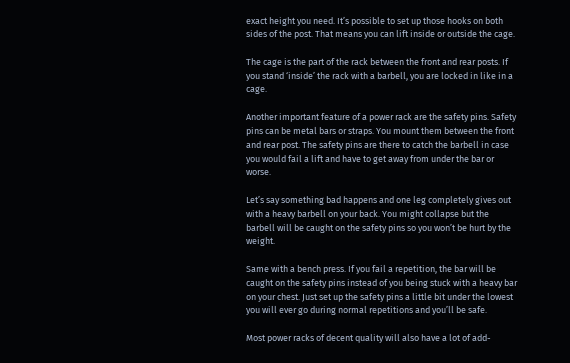exact height you need. It’s possible to set up those hooks on both sides of the post. That means you can lift inside or outside the cage.

The cage is the part of the rack between the front and rear posts. If you stand ‘inside’ the rack with a barbell, you are locked in like in a cage.

Another important feature of a power rack are the safety pins. Safety pins can be metal bars or straps. You mount them between the front and rear post. The safety pins are there to catch the barbell in case you would fail a lift and have to get away from under the bar or worse.

Let’s say something bad happens and one leg completely gives out with a heavy barbell on your back. You might collapse but the barbell will be caught on the safety pins so you won’t be hurt by the weight.

Same with a bench press. If you fail a repetition, the bar will be caught on the safety pins instead of you being stuck with a heavy bar on your chest. Just set up the safety pins a little bit under the lowest you will ever go during normal repetitions and you’ll be safe.

Most power racks of decent quality will also have a lot of add-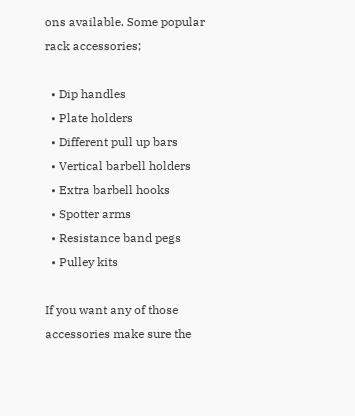ons available. Some popular rack accessories;

  • Dip handles
  • Plate holders
  • Different pull up bars
  • Vertical barbell holders
  • Extra barbell hooks
  • Spotter arms
  • Resistance band pegs
  • Pulley kits

If you want any of those accessories make sure the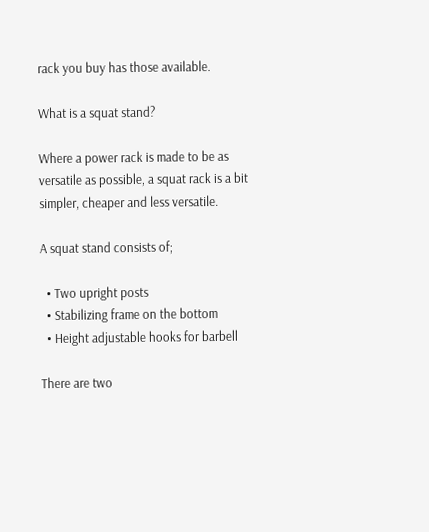rack you buy has those available.

What is a squat stand?

Where a power rack is made to be as versatile as possible, a squat rack is a bit simpler, cheaper and less versatile.

A squat stand consists of;

  • Two upright posts
  • Stabilizing frame on the bottom
  • Height adjustable hooks for barbell

There are two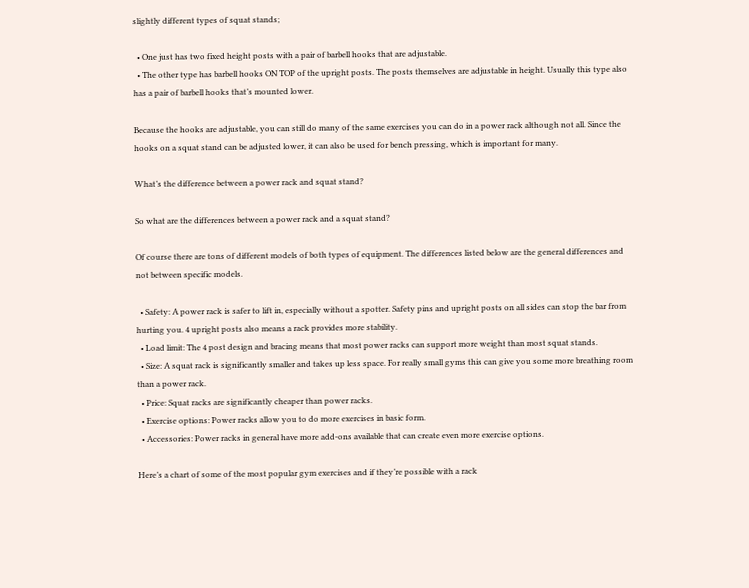slightly different types of squat stands;

  • One just has two fixed height posts with a pair of barbell hooks that are adjustable.
  • The other type has barbell hooks ON TOP of the upright posts. The posts themselves are adjustable in height. Usually this type also has a pair of barbell hooks that’s mounted lower.

Because the hooks are adjustable, you can still do many of the same exercises you can do in a power rack although not all. Since the hooks on a squat stand can be adjusted lower, it can also be used for bench pressing, which is important for many.

What’s the difference between a power rack and squat stand?

So what are the differences between a power rack and a squat stand?

Of course there are tons of different models of both types of equipment. The differences listed below are the general differences and not between specific models.

  • Safety: A power rack is safer to lift in, especially without a spotter. Safety pins and upright posts on all sides can stop the bar from hurting you. 4 upright posts also means a rack provides more stability.
  • Load limit: The 4 post design and bracing means that most power racks can support more weight than most squat stands.
  • Size: A squat rack is significantly smaller and takes up less space. For really small gyms this can give you some more breathing room than a power rack.
  • Price: Squat racks are significantly cheaper than power racks.
  • Exercise options: Power racks allow you to do more exercises in basic form.
  • Accessories: Power racks in general have more add-ons available that can create even more exercise options.

Here’s a chart of some of the most popular gym exercises and if they’re possible with a rack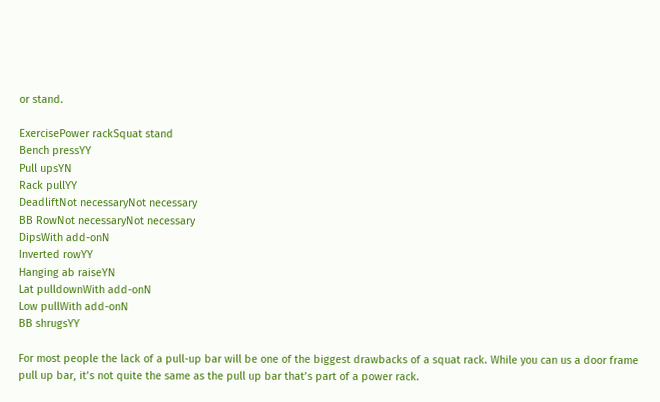or stand.

ExercisePower rackSquat stand
Bench pressYY
Pull upsYN
Rack pullYY
DeadliftNot necessaryNot necessary
BB RowNot necessaryNot necessary
DipsWith add-onN
Inverted rowYY
Hanging ab raiseYN
Lat pulldownWith add-onN
Low pullWith add-onN
BB shrugsYY

For most people the lack of a pull-up bar will be one of the biggest drawbacks of a squat rack. While you can us a door frame pull up bar, it’s not quite the same as the pull up bar that’s part of a power rack.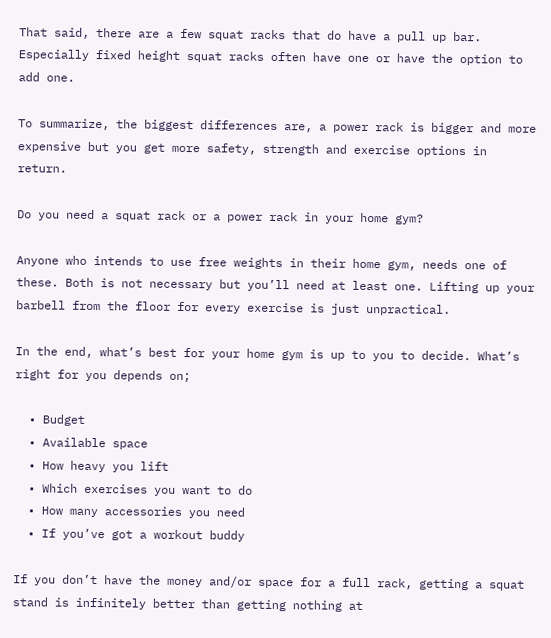That said, there are a few squat racks that do have a pull up bar. Especially fixed height squat racks often have one or have the option to add one.

To summarize, the biggest differences are, a power rack is bigger and more expensive but you get more safety, strength and exercise options in return.

Do you need a squat rack or a power rack in your home gym?

Anyone who intends to use free weights in their home gym, needs one of these. Both is not necessary but you’ll need at least one. Lifting up your barbell from the floor for every exercise is just unpractical.

In the end, what’s best for your home gym is up to you to decide. What’s right for you depends on;

  • Budget
  • Available space
  • How heavy you lift
  • Which exercises you want to do
  • How many accessories you need
  • If you’ve got a workout buddy

If you don’t have the money and/or space for a full rack, getting a squat stand is infinitely better than getting nothing at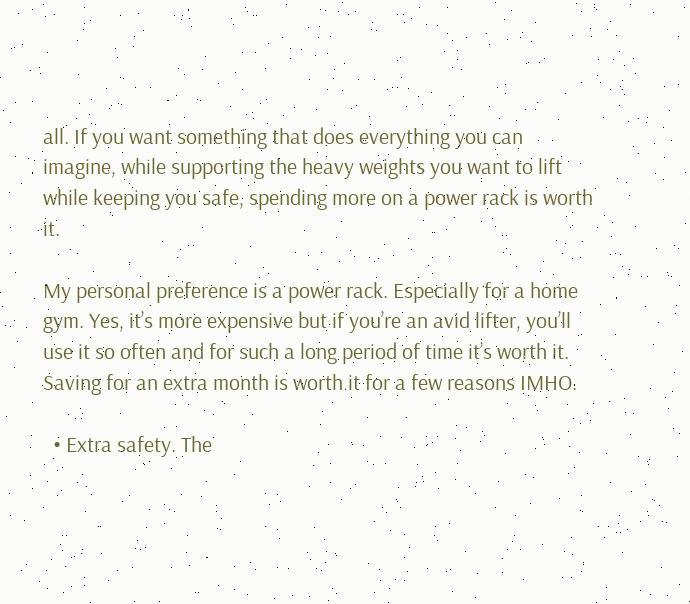all. If you want something that does everything you can imagine, while supporting the heavy weights you want to lift while keeping you safe, spending more on a power rack is worth it.

My personal preference is a power rack. Especially for a home gym. Yes, it’s more expensive but if you’re an avid lifter, you’ll use it so often and for such a long period of time it’s worth it. Saving for an extra month is worth it for a few reasons IMHO.

  • Extra safety. The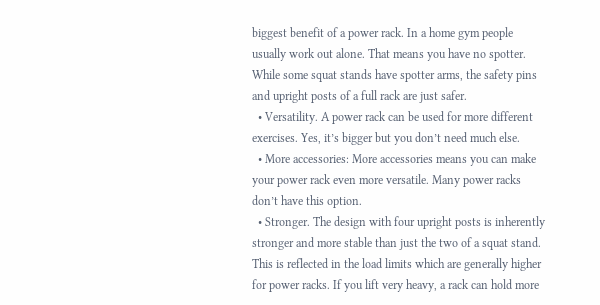biggest benefit of a power rack. In a home gym people usually work out alone. That means you have no spotter. While some squat stands have spotter arms, the safety pins and upright posts of a full rack are just safer.
  • Versatility. A power rack can be used for more different exercises. Yes, it’s bigger but you don’t need much else.
  • More accessories: More accessories means you can make your power rack even more versatile. Many power racks don’t have this option.
  • Stronger. The design with four upright posts is inherently stronger and more stable than just the two of a squat stand. This is reflected in the load limits which are generally higher for power racks. If you lift very heavy, a rack can hold more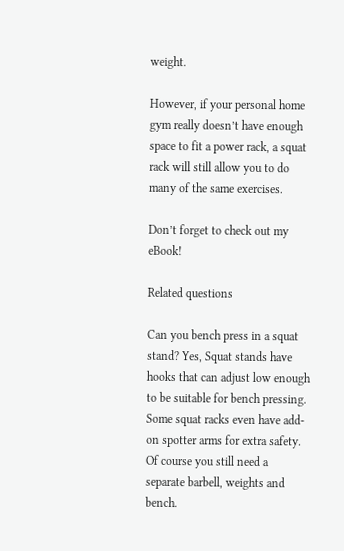weight.

However, if your personal home gym really doesn’t have enough space to fit a power rack, a squat rack will still allow you to do many of the same exercises.

Don’t forget to check out my eBook!

Related questions

Can you bench press in a squat stand? Yes, Squat stands have hooks that can adjust low enough to be suitable for bench pressing. Some squat racks even have add-on spotter arms for extra safety. Of course you still need a separate barbell, weights and bench.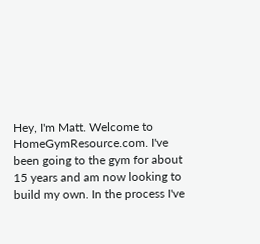Hey, I'm Matt. Welcome to HomeGymResource.com. I've been going to the gym for about 15 years and am now looking to build my own. In the process I've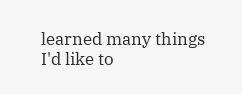learned many things I'd like to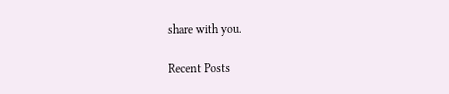share with you.

Recent Posts